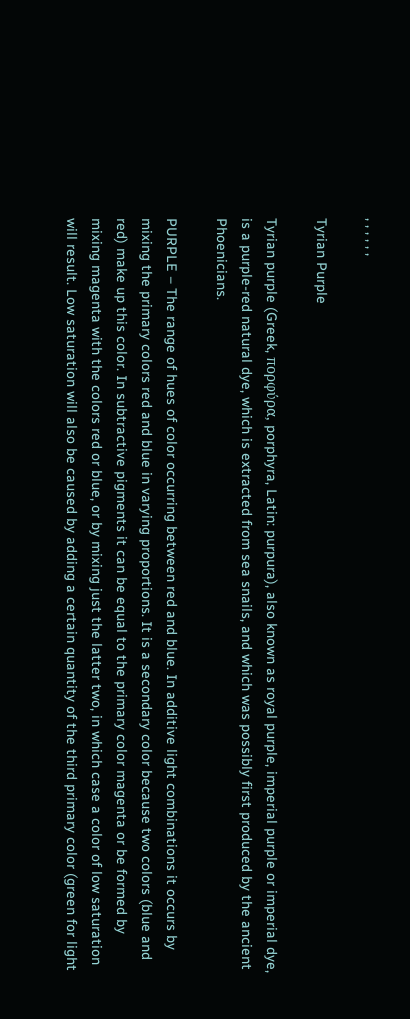, , , , , ,

Tyrian Purple

Tyrian purple (Greek, πορφύρα, porphyra, Latin: purpura), also known as royal purple, imperial purple or imperial dye, is a purple-red natural dye, which is extracted from sea snails, and which was possibly first produced by the ancient Phoenicians.

PURPLE – The range of hues of color occurring between red and blue. In additive light combinations it occurs by mixing the primary colors red and blue in varying proportions. It is a secondary color because two colors (blue and red) make up this color. In subtractive pigments it can be equal to the primary color magenta or be formed by mixing magenta with the colors red or blue, or by mixing just the latter two, in which case a color of low saturation will result. Low saturation will also be caused by adding a certain quantity of the third primary color (green for light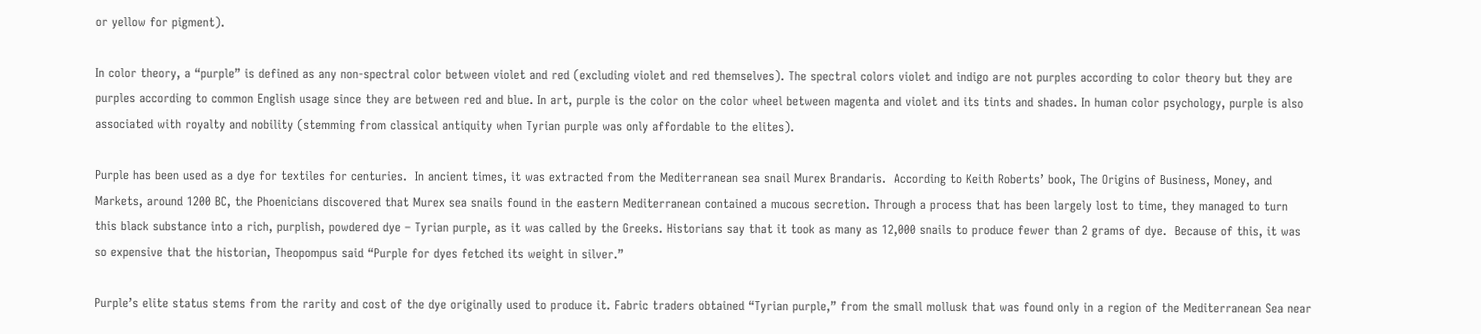or yellow for pigment).

In color theory, a “purple” is defined as any non-spectral color between violet and red (excluding violet and red themselves). The spectral colors violet and indigo are not purples according to color theory but they are purples according to common English usage since they are between red and blue. In art, purple is the color on the color wheel between magenta and violet and its tints and shades. In human color psychology, purple is also associated with royalty and nobility (stemming from classical antiquity when Tyrian purple was only affordable to the elites).

Purple has been used as a dye for textiles for centuries.  In ancient times, it was extracted from the Mediterranean sea snail Murex Brandaris.  According to Keith Roberts’ book, The Origins of Business, Money, and Markets, around 1200 BC, the Phoenicians discovered that Murex sea snails found in the eastern Mediterranean contained a mucous secretion. Through a process that has been largely lost to time, they managed to turn this black substance into a rich, purplish, powdered dye – Tyrian purple, as it was called by the Greeks. Historians say that it took as many as 12,000 snails to produce fewer than 2 grams of dye.  Because of this, it was so expensive that the historian, Theopompus said “Purple for dyes fetched its weight in silver.”

Purple’s elite status stems from the rarity and cost of the dye originally used to produce it. Fabric traders obtained “Tyrian purple,” from the small mollusk that was found only in a region of the Mediterranean Sea near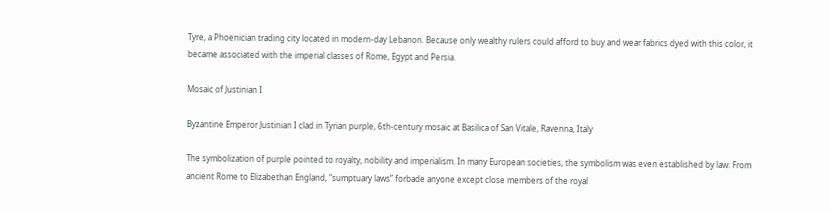Tyre, a Phoenician trading city located in modern-day Lebanon. Because only wealthy rulers could afford to buy and wear fabrics dyed with this color, it became associated with the imperial classes of Rome, Egypt and Persia.

Mosaic of Justinian I

Byzantine Emperor Justinian I clad in Tyrian purple, 6th-century mosaic at Basilica of San Vitale, Ravenna, Italy

The symbolization of purple pointed to royalty, nobility and imperialism. In many European societies, the symbolism was even established by law: From ancient Rome to Elizabethan England, “sumptuary laws” forbade anyone except close members of the royal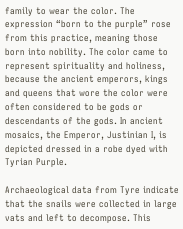family to wear the color. The expression “born to the purple” rose from this practice, meaning those born into nobility. The color came to represent spirituality and holiness, because the ancient emperors, kings and queens that wore the color were often considered to be gods or descendants of the gods. In ancient mosaics, the Emperor, Justinian I, is depicted dressed in a robe dyed with Tyrian Purple.

Archaeological data from Tyre indicate that the snails were collected in large vats and left to decompose. This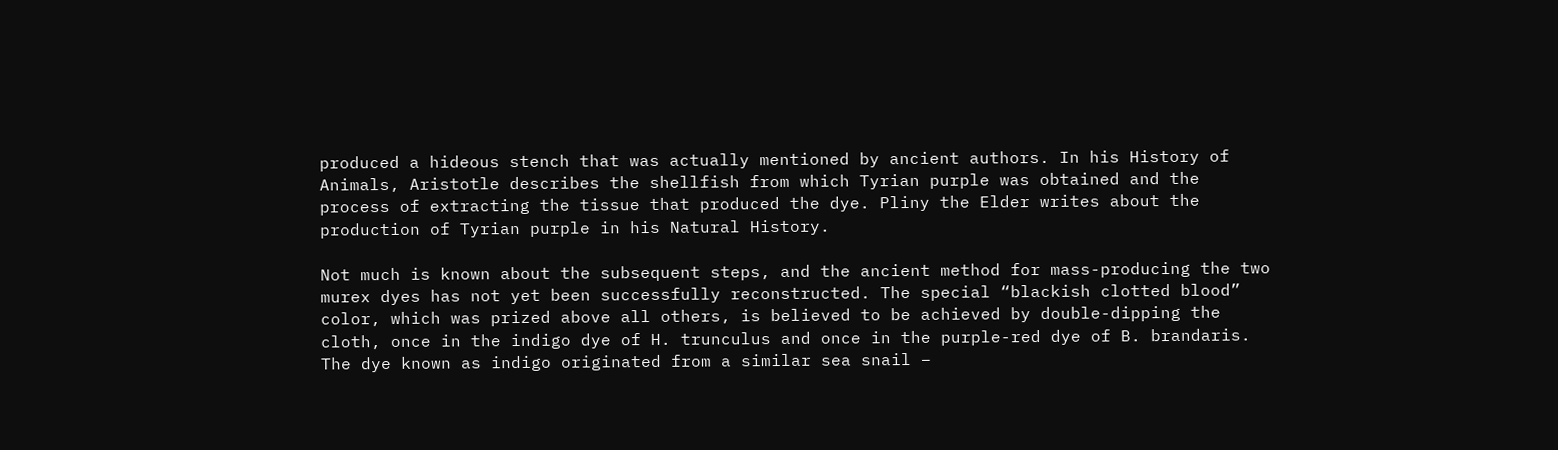produced a hideous stench that was actually mentioned by ancient authors. In his History of Animals, Aristotle describes the shellfish from which Tyrian purple was obtained and the process of extracting the tissue that produced the dye. Pliny the Elder writes about the production of Tyrian purple in his Natural History.

Not much is known about the subsequent steps, and the ancient method for mass-producing the two murex dyes has not yet been successfully reconstructed. The special “blackish clotted blood” color, which was prized above all others, is believed to be achieved by double-dipping the cloth, once in the indigo dye of H. trunculus and once in the purple-red dye of B. brandaris. The dye known as indigo originated from a similar sea snail –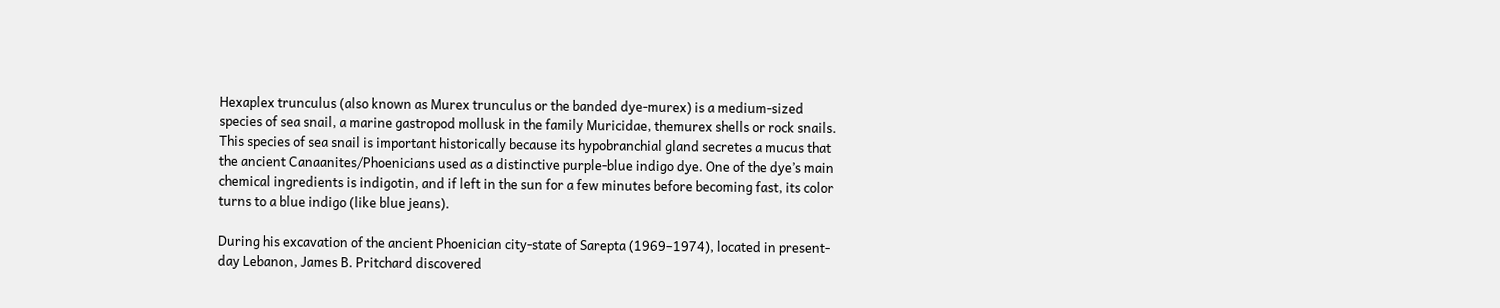Hexaplex trunculus (also known as Murex trunculus or the banded dye-murex) is a medium-sized species of sea snail, a marine gastropod mollusk in the family Muricidae, themurex shells or rock snails. This species of sea snail is important historically because its hypobranchial gland secretes a mucus that the ancient Canaanites/Phoenicians used as a distinctive purple-blue indigo dye. One of the dye’s main chemical ingredients is indigotin, and if left in the sun for a few minutes before becoming fast, its color turns to a blue indigo (like blue jeans).

During his excavation of the ancient Phoenician city-state of Sarepta (1969–1974), located in present-day Lebanon, James B. Pritchard discovered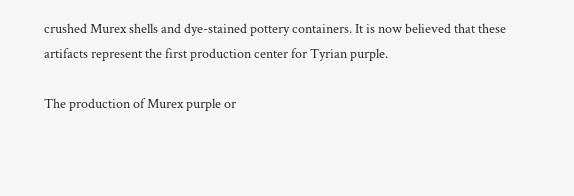crushed Murex shells and dye-stained pottery containers. It is now believed that these artifacts represent the first production center for Tyrian purple.

The production of Murex purple or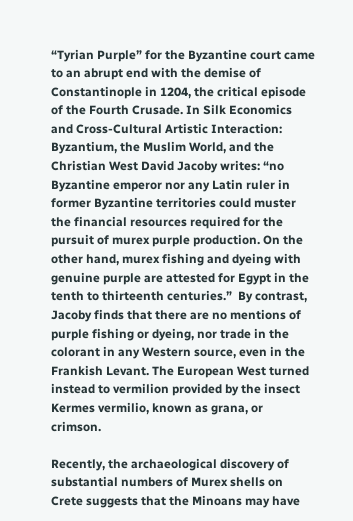“Tyrian Purple” for the Byzantine court came to an abrupt end with the demise of Constantinople in 1204, the critical episode of the Fourth Crusade. In Silk Economics and Cross-Cultural Artistic Interaction: Byzantium, the Muslim World, and the Christian West David Jacoby writes: “no Byzantine emperor nor any Latin ruler in former Byzantine territories could muster the financial resources required for the pursuit of murex purple production. On the other hand, murex fishing and dyeing with genuine purple are attested for Egypt in the tenth to thirteenth centuries.”  By contrast, Jacoby finds that there are no mentions of purple fishing or dyeing, nor trade in the colorant in any Western source, even in the Frankish Levant. The European West turned instead to vermilion provided by the insect Kermes vermilio, known as grana, or crimson.

Recently, the archaeological discovery of substantial numbers of Murex shells on Crete suggests that the Minoans may have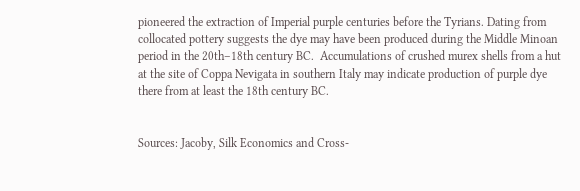pioneered the extraction of Imperial purple centuries before the Tyrians. Dating from collocated pottery suggests the dye may have been produced during the Middle Minoan period in the 20th–18th century BC.  Accumulations of crushed murex shells from a hut at the site of Coppa Nevigata in southern Italy may indicate production of purple dye there from at least the 18th century BC.


Sources: Jacoby, Silk Economics and Cross-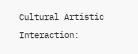Cultural Artistic Interaction: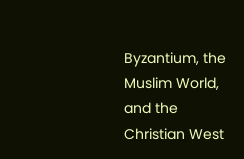Byzantium, the Muslim World, and the Christian West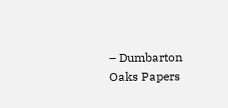– Dumbarton Oaks Papers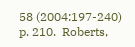58 (2004:197-240) p. 210.  Roberts,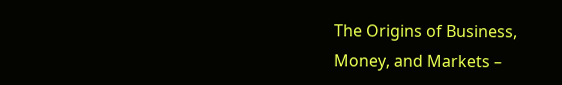The Origins of Business, Money, and Markets –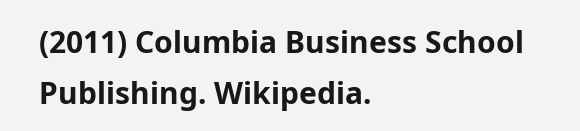(2011) Columbia Business School Publishing. Wikipedia.